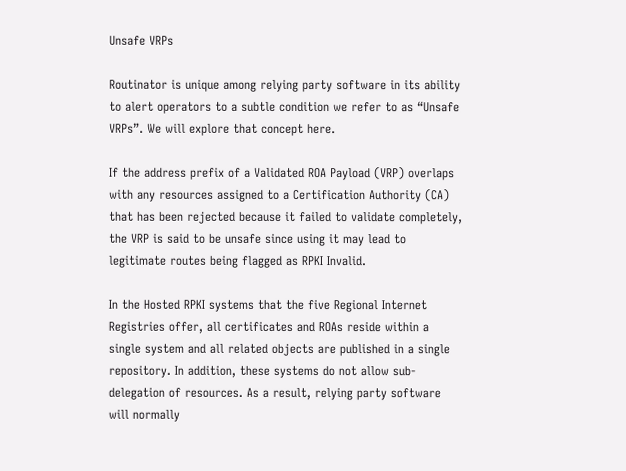Unsafe VRPs

Routinator is unique among relying party software in its ability to alert operators to a subtle condition we refer to as “Unsafe VRPs”. We will explore that concept here.

If the address prefix of a Validated ROA Payload (VRP) overlaps with any resources assigned to a Certification Authority (CA) that has been rejected because it failed to validate completely, the VRP is said to be unsafe since using it may lead to legitimate routes being flagged as RPKI Invalid.

In the Hosted RPKI systems that the five Regional Internet Registries offer, all certificates and ROAs reside within a single system and all related objects are published in a single repository. In addition, these systems do not allow sub-delegation of resources. As a result, relying party software will normally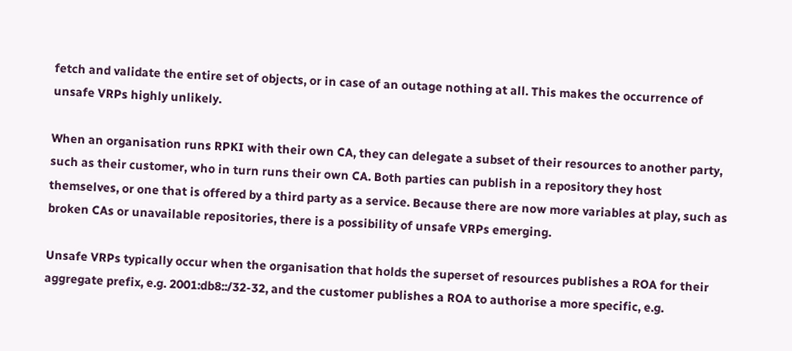fetch and validate the entire set of objects, or in case of an outage nothing at all. This makes the occurrence of unsafe VRPs highly unlikely.

When an organisation runs RPKI with their own CA, they can delegate a subset of their resources to another party, such as their customer, who in turn runs their own CA. Both parties can publish in a repository they host themselves, or one that is offered by a third party as a service. Because there are now more variables at play, such as broken CAs or unavailable repositories, there is a possibility of unsafe VRPs emerging.

Unsafe VRPs typically occur when the organisation that holds the superset of resources publishes a ROA for their aggregate prefix, e.g. 2001:db8::/32-32, and the customer publishes a ROA to authorise a more specific, e.g.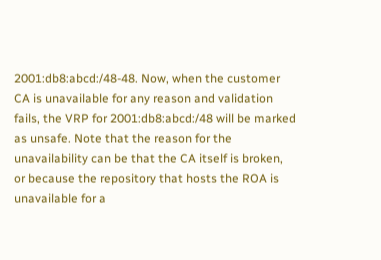2001:db8:abcd:/48-48. Now, when the customer CA is unavailable for any reason and validation fails, the VRP for 2001:db8:abcd:/48 will be marked as unsafe. Note that the reason for the unavailability can be that the CA itself is broken, or because the repository that hosts the ROA is unavailable for a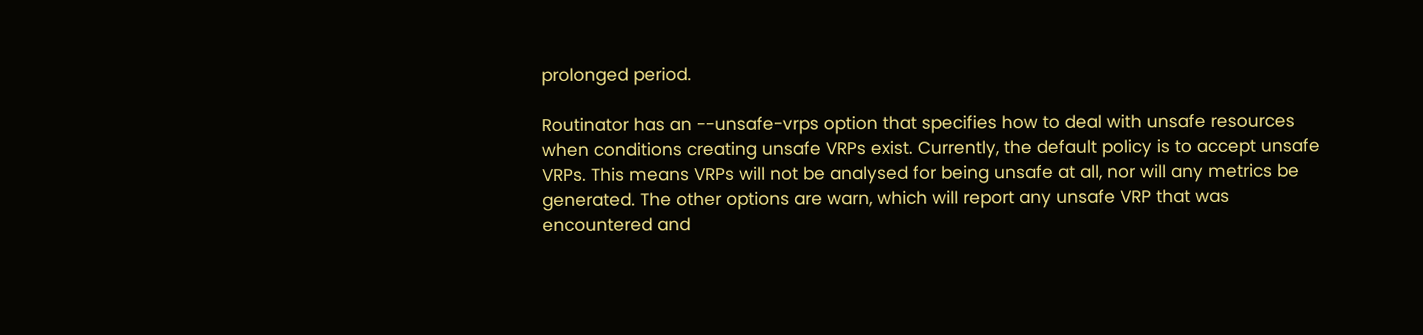prolonged period.

Routinator has an --unsafe-vrps option that specifies how to deal with unsafe resources when conditions creating unsafe VRPs exist. Currently, the default policy is to accept unsafe VRPs. This means VRPs will not be analysed for being unsafe at all, nor will any metrics be generated. The other options are warn, which will report any unsafe VRP that was encountered and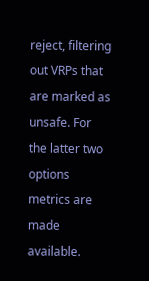reject, filtering out VRPs that are marked as unsafe. For the latter two options metrics are made available.